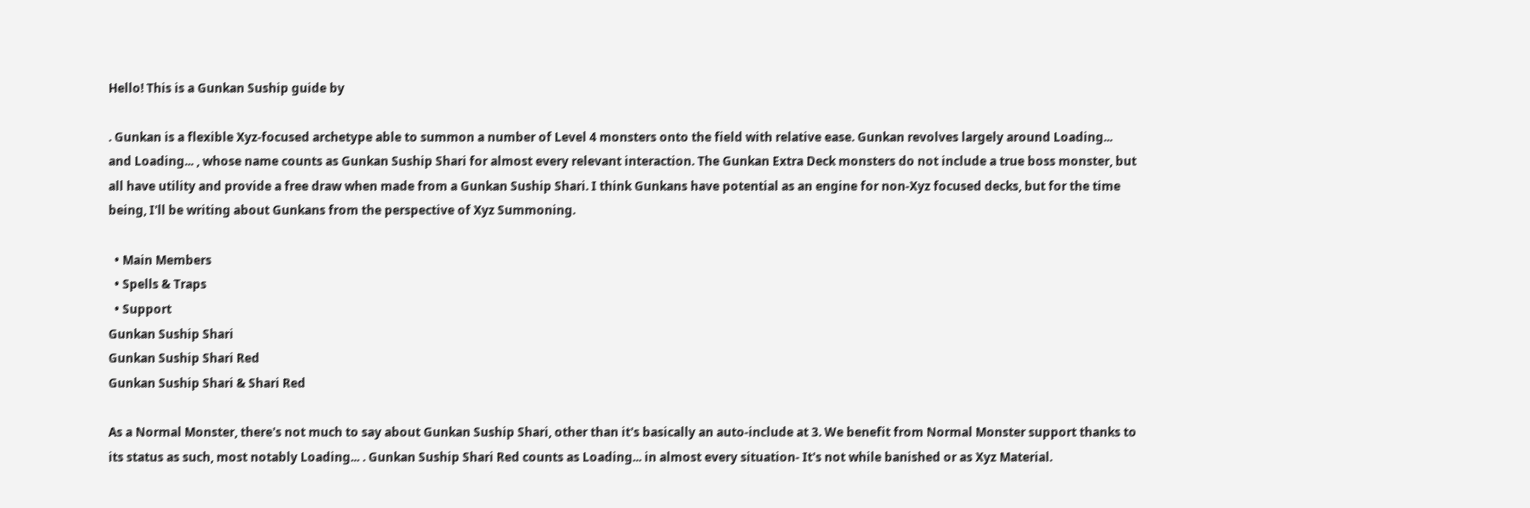Hello! This is a Gunkan Suship guide by

. Gunkan is a flexible Xyz-focused archetype able to summon a number of Level 4 monsters onto the field with relative ease. Gunkan revolves largely around Loading... and Loading... , whose name counts as Gunkan Suship Shari for almost every relevant interaction. The Gunkan Extra Deck monsters do not include a true boss monster, but all have utility and provide a free draw when made from a Gunkan Suship Shari. I think Gunkans have potential as an engine for non-Xyz focused decks, but for the time being, I'll be writing about Gunkans from the perspective of Xyz Summoning.

  • Main Members
  • Spells & Traps
  • Support
Gunkan Suship Shari
Gunkan Suship Shari Red
Gunkan Suship Shari & Shari Red

As a Normal Monster, there's not much to say about Gunkan Suship Shari, other than it's basically an auto-include at 3. We benefit from Normal Monster support thanks to its status as such, most notably Loading... . Gunkan Suship Shari Red counts as Loading... in almost every situation- It's not while banished or as Xyz Material.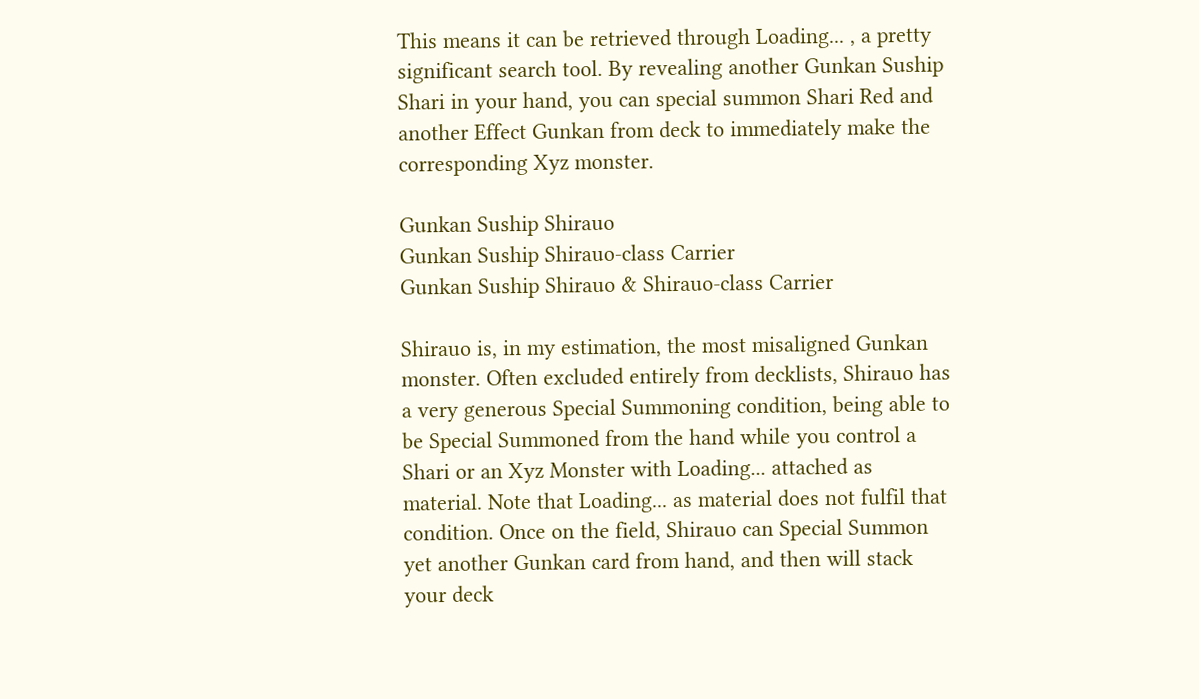This means it can be retrieved through Loading... , a pretty significant search tool. By revealing another Gunkan Suship Shari in your hand, you can special summon Shari Red and another Effect Gunkan from deck to immediately make the corresponding Xyz monster.

Gunkan Suship Shirauo
Gunkan Suship Shirauo-class Carrier
Gunkan Suship Shirauo & Shirauo-class Carrier

Shirauo is, in my estimation, the most misaligned Gunkan monster. Often excluded entirely from decklists, Shirauo has a very generous Special Summoning condition, being able to be Special Summoned from the hand while you control a Shari or an Xyz Monster with Loading... attached as material. Note that Loading... as material does not fulfil that condition. Once on the field, Shirauo can Special Summon yet another Gunkan card from hand, and then will stack your deck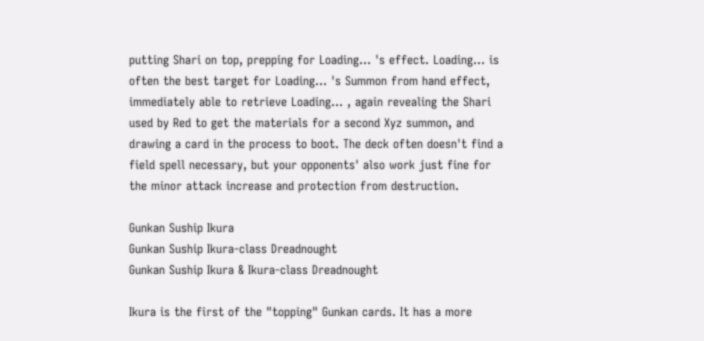putting Shari on top, prepping for Loading... 's effect. Loading... is often the best target for Loading... 's Summon from hand effect, immediately able to retrieve Loading... , again revealing the Shari used by Red to get the materials for a second Xyz summon, and drawing a card in the process to boot. The deck often doesn't find a field spell necessary, but your opponents' also work just fine for the minor attack increase and protection from destruction.

Gunkan Suship Ikura
Gunkan Suship Ikura-class Dreadnought
Gunkan Suship Ikura & Ikura-class Dreadnought

Ikura is the first of the "topping" Gunkan cards. It has a more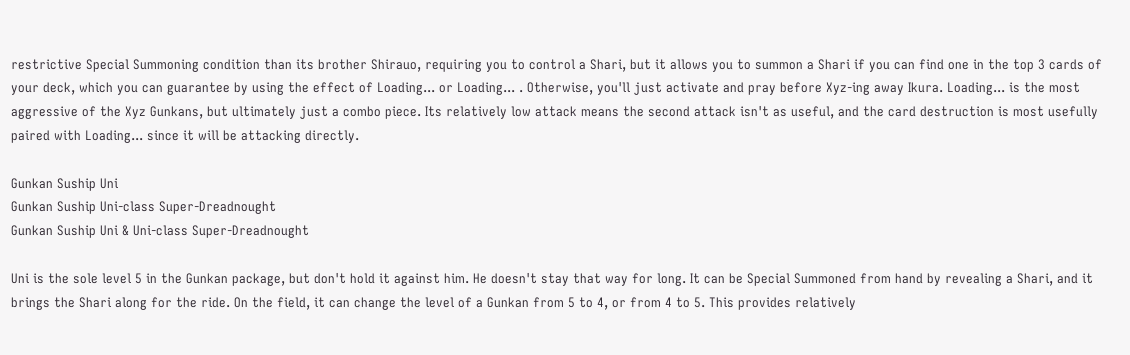restrictive Special Summoning condition than its brother Shirauo, requiring you to control a Shari, but it allows you to summon a Shari if you can find one in the top 3 cards of your deck, which you can guarantee by using the effect of Loading... or Loading... . Otherwise, you'll just activate and pray before Xyz-ing away Ikura. Loading... is the most aggressive of the Xyz Gunkans, but ultimately just a combo piece. Its relatively low attack means the second attack isn't as useful, and the card destruction is most usefully paired with Loading... since it will be attacking directly.

Gunkan Suship Uni
Gunkan Suship Uni-class Super-Dreadnought
Gunkan Suship Uni & Uni-class Super-Dreadnought

Uni is the sole level 5 in the Gunkan package, but don't hold it against him. He doesn't stay that way for long. It can be Special Summoned from hand by revealing a Shari, and it brings the Shari along for the ride. On the field, it can change the level of a Gunkan from 5 to 4, or from 4 to 5. This provides relatively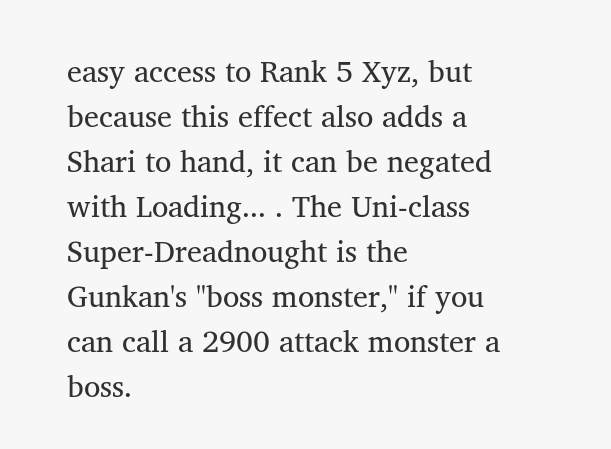easy access to Rank 5 Xyz, but because this effect also adds a Shari to hand, it can be negated with Loading... . The Uni-class Super-Dreadnought is the Gunkan's "boss monster," if you can call a 2900 attack monster a boss.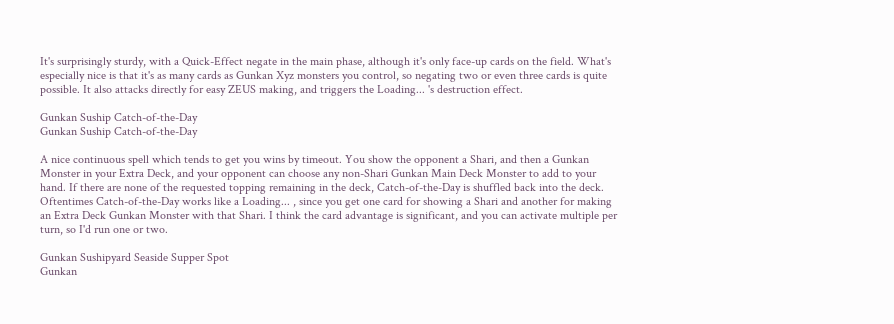It's surprisingly sturdy, with a Quick-Effect negate in the main phase, although it's only face-up cards on the field. What's especially nice is that it's as many cards as Gunkan Xyz monsters you control, so negating two or even three cards is quite possible. It also attacks directly for easy ZEUS making, and triggers the Loading... 's destruction effect.

Gunkan Suship Catch-of-the-Day
Gunkan Suship Catch-of-the-Day

A nice continuous spell which tends to get you wins by timeout. You show the opponent a Shari, and then a Gunkan Monster in your Extra Deck, and your opponent can choose any non-Shari Gunkan Main Deck Monster to add to your hand. If there are none of the requested topping remaining in the deck, Catch-of-the-Day is shuffled back into the deck. Oftentimes Catch-of-the-Day works like a Loading... , since you get one card for showing a Shari and another for making an Extra Deck Gunkan Monster with that Shari. I think the card advantage is significant, and you can activate multiple per turn, so I'd run one or two.

Gunkan Sushipyard Seaside Supper Spot
Gunkan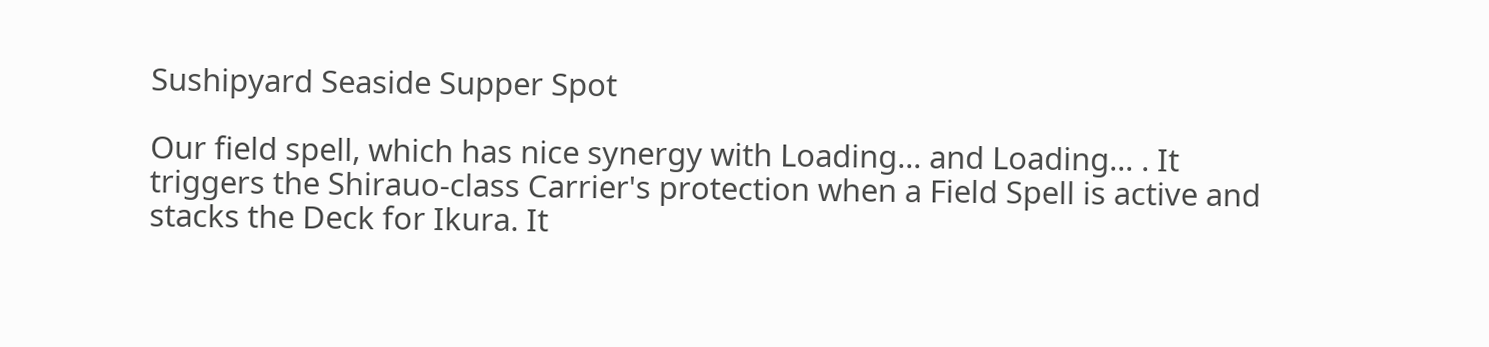Sushipyard Seaside Supper Spot

Our field spell, which has nice synergy with Loading... and Loading... . It triggers the Shirauo-class Carrier's protection when a Field Spell is active and stacks the Deck for Ikura. It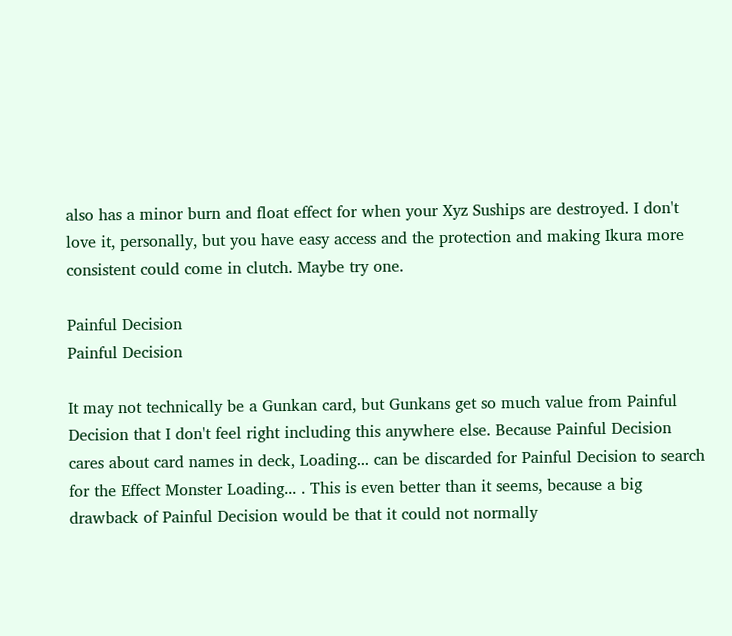also has a minor burn and float effect for when your Xyz Suships are destroyed. I don't love it, personally, but you have easy access and the protection and making Ikura more consistent could come in clutch. Maybe try one.

Painful Decision
Painful Decision

It may not technically be a Gunkan card, but Gunkans get so much value from Painful Decision that I don't feel right including this anywhere else. Because Painful Decision cares about card names in deck, Loading... can be discarded for Painful Decision to search for the Effect Monster Loading... . This is even better than it seems, because a big drawback of Painful Decision would be that it could not normally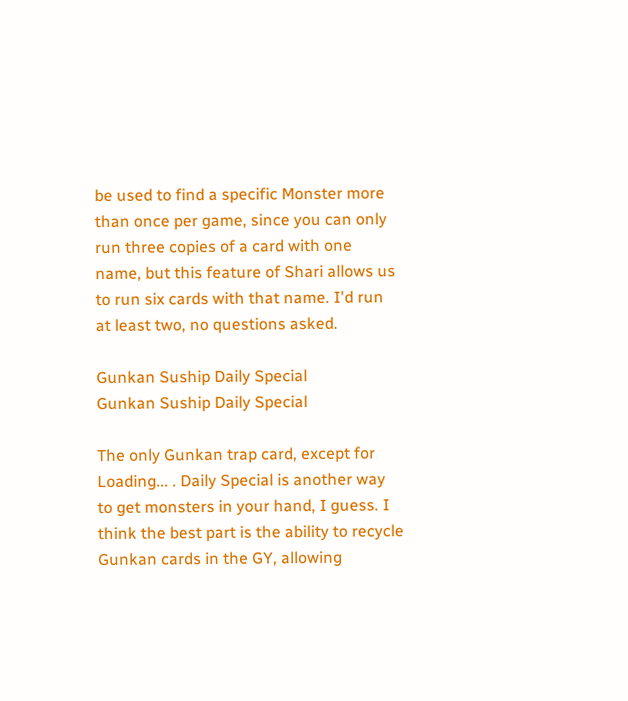be used to find a specific Monster more than once per game, since you can only run three copies of a card with one name, but this feature of Shari allows us to run six cards with that name. I'd run at least two, no questions asked.

Gunkan Suship Daily Special
Gunkan Suship Daily Special

The only Gunkan trap card, except for Loading... . Daily Special is another way to get monsters in your hand, I guess. I think the best part is the ability to recycle Gunkan cards in the GY, allowing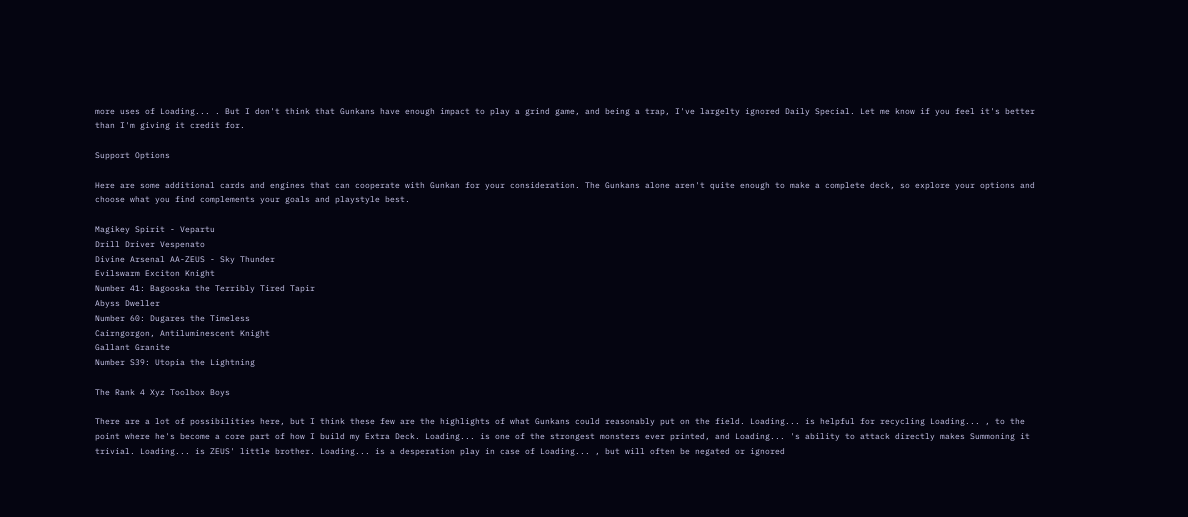more uses of Loading... . But I don't think that Gunkans have enough impact to play a grind game, and being a trap, I've largelty ignored Daily Special. Let me know if you feel it's better than I'm giving it credit for.

Support Options

Here are some additional cards and engines that can cooperate with Gunkan for your consideration. The Gunkans alone aren't quite enough to make a complete deck, so explore your options and choose what you find complements your goals and playstyle best.

Magikey Spirit - Vepartu
Drill Driver Vespenato
Divine Arsenal AA-ZEUS - Sky Thunder
Evilswarm Exciton Knight
Number 41: Bagooska the Terribly Tired Tapir
Abyss Dweller
Number 60: Dugares the Timeless
Cairngorgon, Antiluminescent Knight
Gallant Granite
Number S39: Utopia the Lightning

The Rank 4 Xyz Toolbox Boys

There are a lot of possibilities here, but I think these few are the highlights of what Gunkans could reasonably put on the field. Loading... is helpful for recycling Loading... , to the point where he's become a core part of how I build my Extra Deck. Loading... is one of the strongest monsters ever printed, and Loading... 's ability to attack directly makes Summoning it trivial. Loading... is ZEUS' little brother. Loading... is a desperation play in case of Loading... , but will often be negated or ignored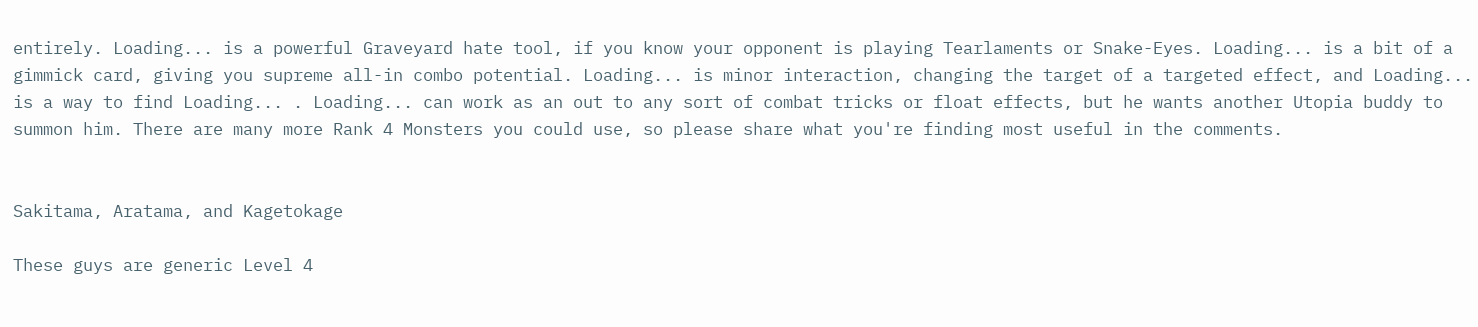entirely. Loading... is a powerful Graveyard hate tool, if you know your opponent is playing Tearlaments or Snake-Eyes. Loading... is a bit of a gimmick card, giving you supreme all-in combo potential. Loading... is minor interaction, changing the target of a targeted effect, and Loading... is a way to find Loading... . Loading... can work as an out to any sort of combat tricks or float effects, but he wants another Utopia buddy to summon him. There are many more Rank 4 Monsters you could use, so please share what you're finding most useful in the comments.


Sakitama, Aratama, and Kagetokage

These guys are generic Level 4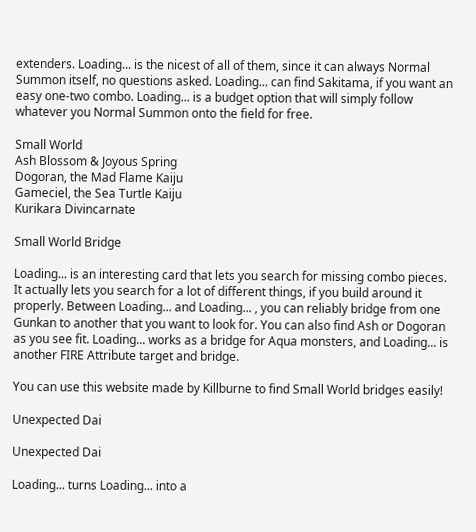extenders. Loading... is the nicest of all of them, since it can always Normal Summon itself, no questions asked. Loading... can find Sakitama, if you want an easy one-two combo. Loading... is a budget option that will simply follow whatever you Normal Summon onto the field for free.

Small World
Ash Blossom & Joyous Spring
Dogoran, the Mad Flame Kaiju
Gameciel, the Sea Turtle Kaiju
Kurikara Divincarnate

Small World Bridge

Loading... is an interesting card that lets you search for missing combo pieces. It actually lets you search for a lot of different things, if you build around it properly. Between Loading... and Loading... , you can reliably bridge from one Gunkan to another that you want to look for. You can also find Ash or Dogoran as you see fit. Loading... works as a bridge for Aqua monsters, and Loading... is another FIRE Attribute target and bridge.

You can use this website made by Killburne to find Small World bridges easily!

Unexpected Dai

Unexpected Dai

Loading... turns Loading... into a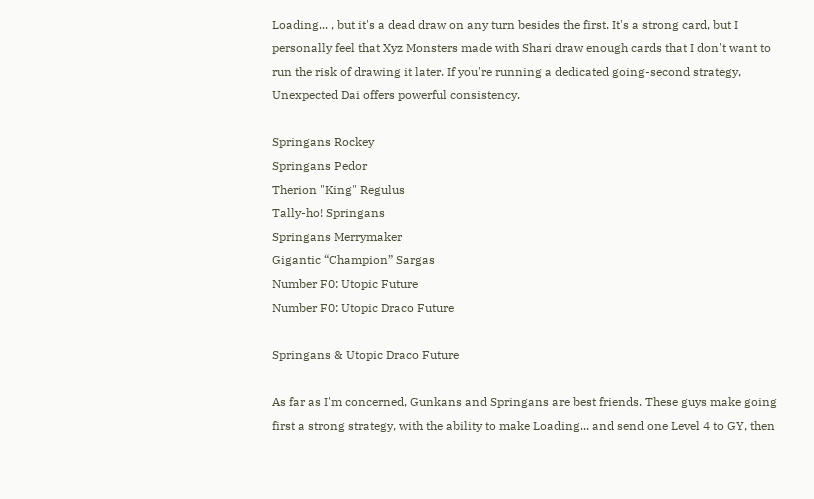Loading... , but it's a dead draw on any turn besides the first. It's a strong card, but I personally feel that Xyz Monsters made with Shari draw enough cards that I don't want to run the risk of drawing it later. If you're running a dedicated going-second strategy, Unexpected Dai offers powerful consistency.

Springans Rockey
Springans Pedor
Therion "King" Regulus
Tally-ho! Springans
Springans Merrymaker
Gigantic “Champion” Sargas
Number F0: Utopic Future
Number F0: Utopic Draco Future

Springans & Utopic Draco Future

As far as I'm concerned, Gunkans and Springans are best friends. These guys make going first a strong strategy, with the ability to make Loading... and send one Level 4 to GY, then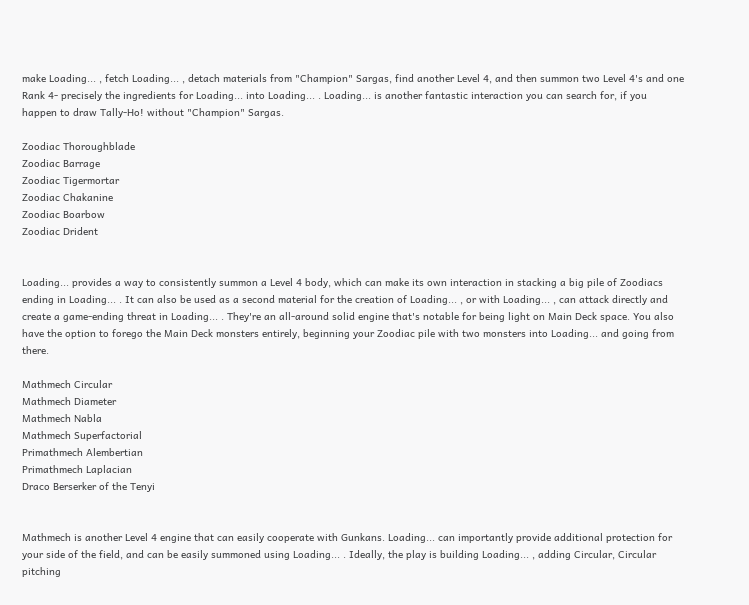make Loading... , fetch Loading... , detach materials from "Champion" Sargas, find another Level 4, and then summon two Level 4's and one Rank 4- precisely the ingredients for Loading... into Loading... . Loading... is another fantastic interaction you can search for, if you happen to draw Tally-Ho! without "Champion" Sargas.

Zoodiac Thoroughblade
Zoodiac Barrage
Zoodiac Tigermortar
Zoodiac Chakanine
Zoodiac Boarbow
Zoodiac Drident


Loading... provides a way to consistently summon a Level 4 body, which can make its own interaction in stacking a big pile of Zoodiacs ending in Loading... . It can also be used as a second material for the creation of Loading... , or with Loading... , can attack directly and create a game-ending threat in Loading... . They're an all-around solid engine that's notable for being light on Main Deck space. You also have the option to forego the Main Deck monsters entirely, beginning your Zoodiac pile with two monsters into Loading... and going from there.

Mathmech Circular
Mathmech Diameter
Mathmech Nabla
Mathmech Superfactorial
Primathmech Alembertian
Primathmech Laplacian
Draco Berserker of the Tenyi


Mathmech is another Level 4 engine that can easily cooperate with Gunkans. Loading... can importantly provide additional protection for your side of the field, and can be easily summoned using Loading... . Ideally, the play is building Loading... , adding Circular, Circular pitching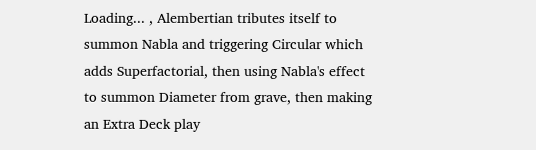Loading... , Alembertian tributes itself to summon Nabla and triggering Circular which adds Superfactorial, then using Nabla's effect to summon Diameter from grave, then making an Extra Deck play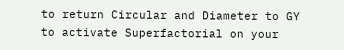to return Circular and Diameter to GY to activate Superfactorial on your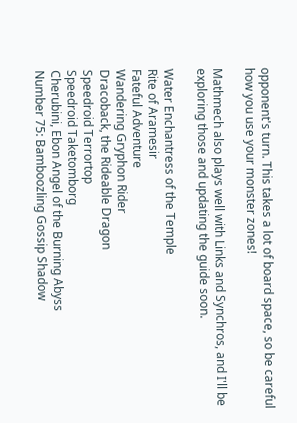opponent's turn. This takes a lot of board space, so be careful how you use your monster zones!

Mathmech also plays well with Links and Synchros, and I'll be exploring those and updating the guide soon.

Water Enchantress of the Temple
Rite of Aramesir
Fateful Adventure
Wandering Gryphon Rider
Dracoback, the Rideable Dragon
Speedroid Terrortop
Speedroid Taketomborg
Cherubini, Ebon Angel of the Burning Abyss
Number 75: Bamboozling Gossip Shadow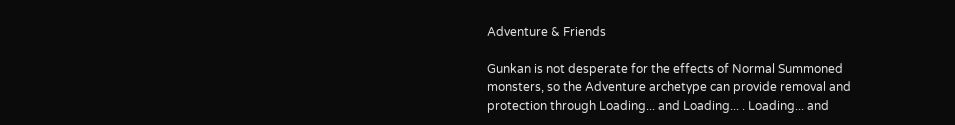Adventure & Friends

Gunkan is not desperate for the effects of Normal Summoned monsters, so the Adventure archetype can provide removal and protection through Loading... and Loading... . Loading... and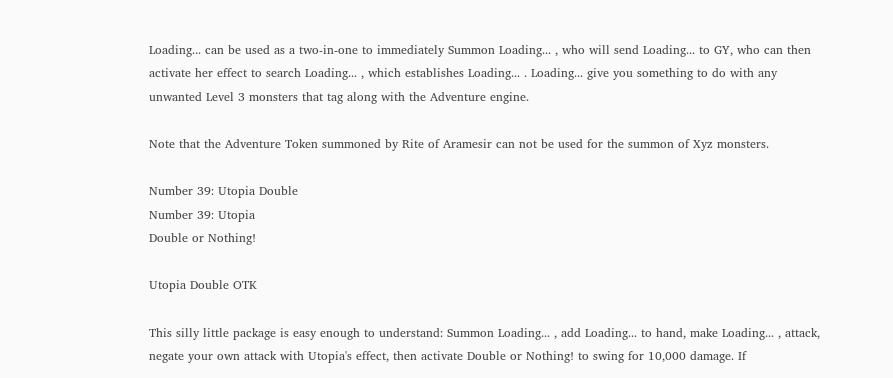Loading... can be used as a two-in-one to immediately Summon Loading... , who will send Loading... to GY, who can then activate her effect to search Loading... , which establishes Loading... . Loading... give you something to do with any unwanted Level 3 monsters that tag along with the Adventure engine.

Note that the Adventure Token summoned by Rite of Aramesir can not be used for the summon of Xyz monsters.

Number 39: Utopia Double
Number 39: Utopia
Double or Nothing!

Utopia Double OTK

This silly little package is easy enough to understand: Summon Loading... , add Loading... to hand, make Loading... , attack, negate your own attack with Utopia's effect, then activate Double or Nothing! to swing for 10,000 damage. If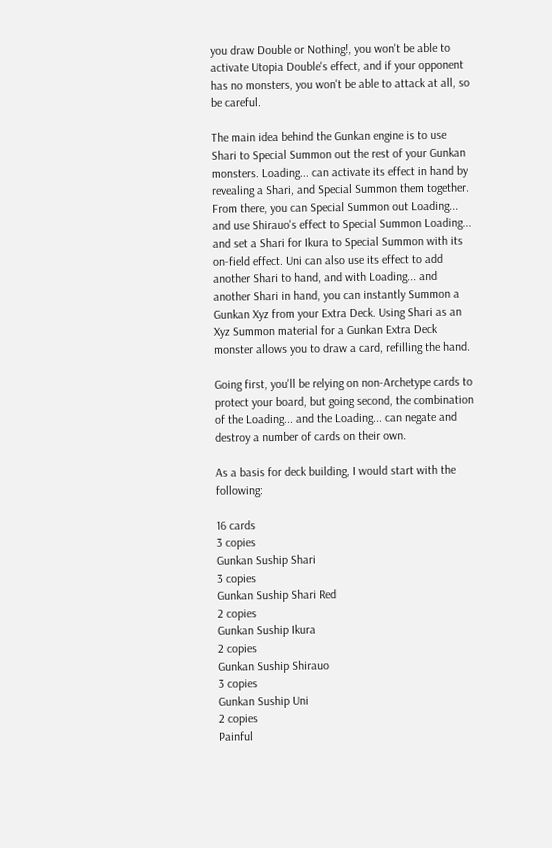you draw Double or Nothing!, you won't be able to activate Utopia Double's effect, and if your opponent has no monsters, you won't be able to attack at all, so be careful.

The main idea behind the Gunkan engine is to use Shari to Special Summon out the rest of your Gunkan monsters. Loading... can activate its effect in hand by revealing a Shari, and Special Summon them together. From there, you can Special Summon out Loading... and use Shirauo's effect to Special Summon Loading... and set a Shari for Ikura to Special Summon with its on-field effect. Uni can also use its effect to add another Shari to hand, and with Loading... and another Shari in hand, you can instantly Summon a Gunkan Xyz from your Extra Deck. Using Shari as an Xyz Summon material for a Gunkan Extra Deck monster allows you to draw a card, refilling the hand.

Going first, you'll be relying on non-Archetype cards to protect your board, but going second, the combination of the Loading... and the Loading... can negate and destroy a number of cards on their own.

As a basis for deck building, I would start with the following:

16 cards
3 copies
Gunkan Suship Shari
3 copies
Gunkan Suship Shari Red
2 copies
Gunkan Suship Ikura
2 copies
Gunkan Suship Shirauo
3 copies
Gunkan Suship Uni
2 copies
Painful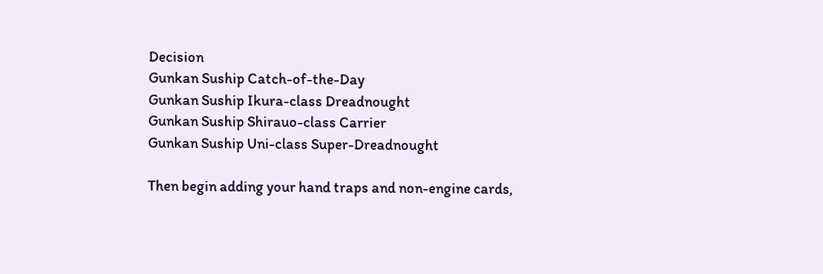Decision
Gunkan Suship Catch-of-the-Day
Gunkan Suship Ikura-class Dreadnought
Gunkan Suship Shirauo-class Carrier
Gunkan Suship Uni-class Super-Dreadnought

Then begin adding your hand traps and non-engine cards,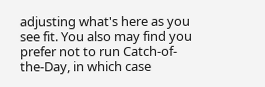adjusting what's here as you see fit. You also may find you prefer not to run Catch-of-the-Day, in which case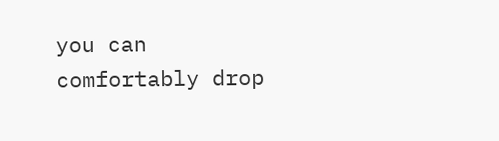you can comfortably drop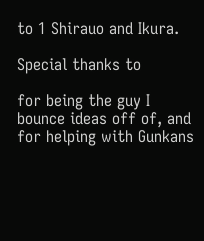to 1 Shirauo and Ikura.

Special thanks to

for being the guy I bounce ideas off of, and for helping with Gunkans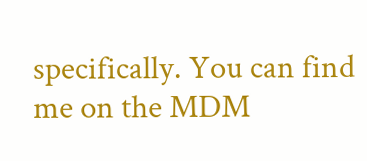specifically. You can find me on the MDM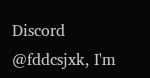Discord @fddcsjxk, I'm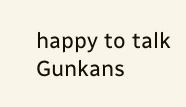happy to talk Gunkans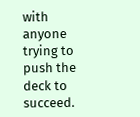with anyone trying to push the deck to succeed.